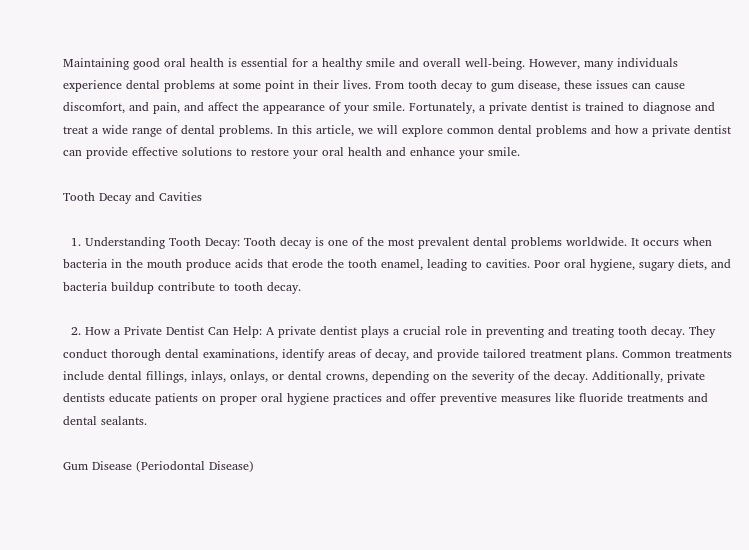Maintaining good oral health is essential for a healthy smile and overall well-being. However, many individuals experience dental problems at some point in their lives. From tooth decay to gum disease, these issues can cause discomfort, and pain, and affect the appearance of your smile. Fortunately, a private dentist is trained to diagnose and treat a wide range of dental problems. In this article, we will explore common dental problems and how a private dentist can provide effective solutions to restore your oral health and enhance your smile.

Tooth Decay and Cavities

  1. Understanding Tooth Decay: Tooth decay is one of the most prevalent dental problems worldwide. It occurs when bacteria in the mouth produce acids that erode the tooth enamel, leading to cavities. Poor oral hygiene, sugary diets, and bacteria buildup contribute to tooth decay.

  2. How a Private Dentist Can Help: A private dentist plays a crucial role in preventing and treating tooth decay. They conduct thorough dental examinations, identify areas of decay, and provide tailored treatment plans. Common treatments include dental fillings, inlays, onlays, or dental crowns, depending on the severity of the decay. Additionally, private dentists educate patients on proper oral hygiene practices and offer preventive measures like fluoride treatments and dental sealants.

Gum Disease (Periodontal Disease)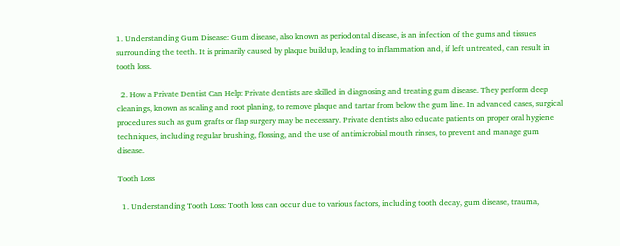1. Understanding Gum Disease: Gum disease, also known as periodontal disease, is an infection of the gums and tissues surrounding the teeth. It is primarily caused by plaque buildup, leading to inflammation and, if left untreated, can result in tooth loss.

  2. How a Private Dentist Can Help: Private dentists are skilled in diagnosing and treating gum disease. They perform deep cleanings, known as scaling and root planing, to remove plaque and tartar from below the gum line. In advanced cases, surgical procedures such as gum grafts or flap surgery may be necessary. Private dentists also educate patients on proper oral hygiene techniques, including regular brushing, flossing, and the use of antimicrobial mouth rinses, to prevent and manage gum disease.

Tooth Loss

  1. Understanding Tooth Loss: Tooth loss can occur due to various factors, including tooth decay, gum disease, trauma,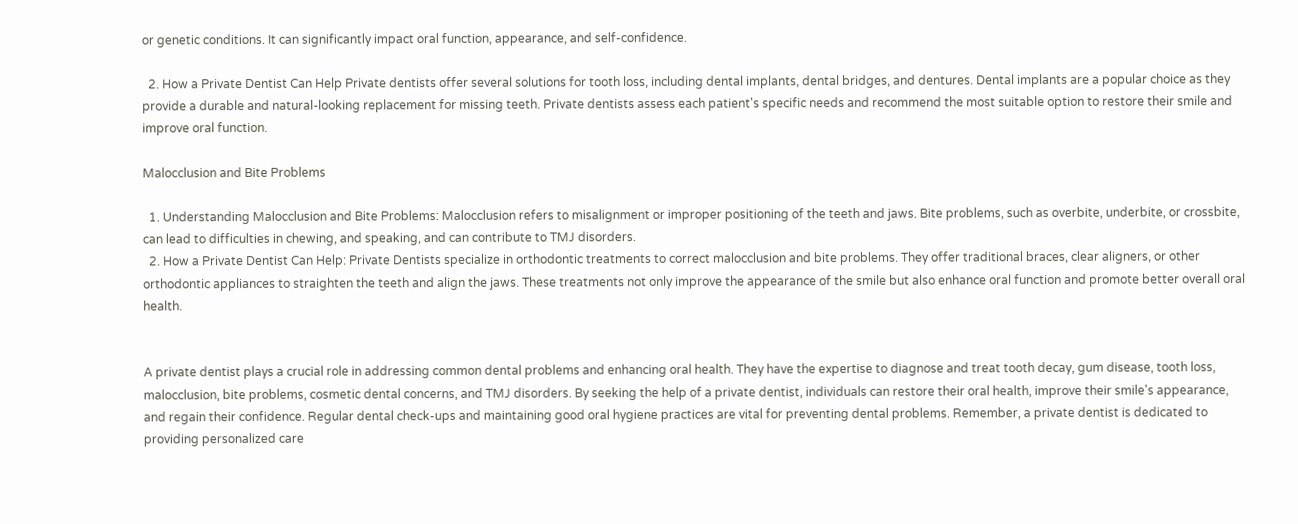or genetic conditions. It can significantly impact oral function, appearance, and self-confidence.

  2. How a Private Dentist Can Help Private dentists offer several solutions for tooth loss, including dental implants, dental bridges, and dentures. Dental implants are a popular choice as they provide a durable and natural-looking replacement for missing teeth. Private dentists assess each patient's specific needs and recommend the most suitable option to restore their smile and improve oral function.

Malocclusion and Bite Problems

  1. Understanding Malocclusion and Bite Problems: Malocclusion refers to misalignment or improper positioning of the teeth and jaws. Bite problems, such as overbite, underbite, or crossbite, can lead to difficulties in chewing, and speaking, and can contribute to TMJ disorders.
  2. How a Private Dentist Can Help: Private Dentists specialize in orthodontic treatments to correct malocclusion and bite problems. They offer traditional braces, clear aligners, or other orthodontic appliances to straighten the teeth and align the jaws. These treatments not only improve the appearance of the smile but also enhance oral function and promote better overall oral health.


A private dentist plays a crucial role in addressing common dental problems and enhancing oral health. They have the expertise to diagnose and treat tooth decay, gum disease, tooth loss, malocclusion, bite problems, cosmetic dental concerns, and TMJ disorders. By seeking the help of a private dentist, individuals can restore their oral health, improve their smile's appearance, and regain their confidence. Regular dental check-ups and maintaining good oral hygiene practices are vital for preventing dental problems. Remember, a private dentist is dedicated to providing personalized care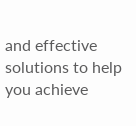and effective solutions to help you achieve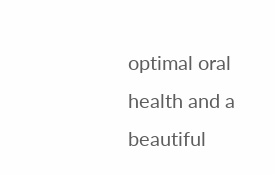optimal oral health and a beautiful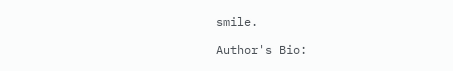smile.

Author's Bio: